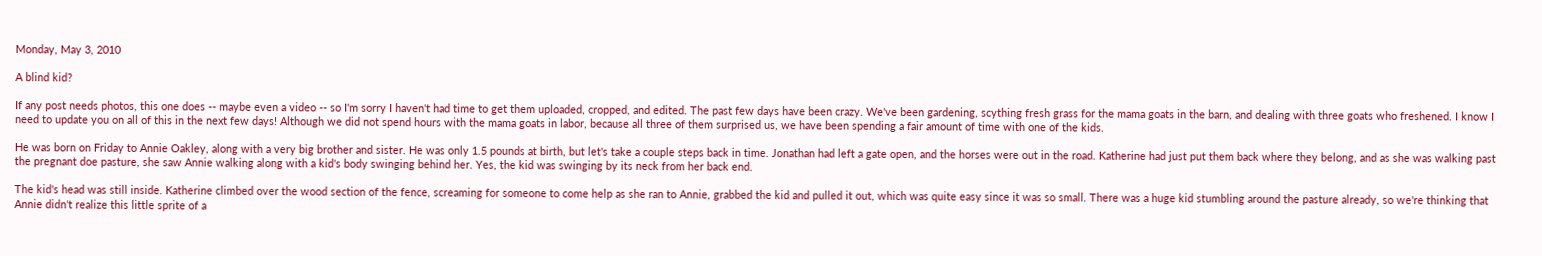Monday, May 3, 2010

A blind kid?

If any post needs photos, this one does -- maybe even a video -- so I'm sorry I haven't had time to get them uploaded, cropped, and edited. The past few days have been crazy. We've been gardening, scything fresh grass for the mama goats in the barn, and dealing with three goats who freshened. I know I need to update you on all of this in the next few days! Although we did not spend hours with the mama goats in labor, because all three of them surprised us, we have been spending a fair amount of time with one of the kids.

He was born on Friday to Annie Oakley, along with a very big brother and sister. He was only 1.5 pounds at birth, but let's take a couple steps back in time. Jonathan had left a gate open, and the horses were out in the road. Katherine had just put them back where they belong, and as she was walking past the pregnant doe pasture, she saw Annie walking along with a kid's body swinging behind her. Yes, the kid was swinging by its neck from her back end.

The kid's head was still inside. Katherine climbed over the wood section of the fence, screaming for someone to come help as she ran to Annie, grabbed the kid and pulled it out, which was quite easy since it was so small. There was a huge kid stumbling around the pasture already, so we're thinking that Annie didn't realize this little sprite of a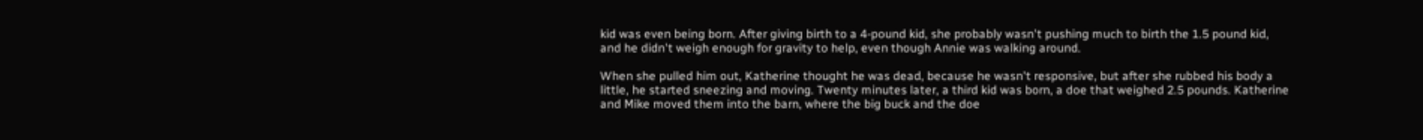kid was even being born. After giving birth to a 4-pound kid, she probably wasn't pushing much to birth the 1.5 pound kid, and he didn't weigh enough for gravity to help, even though Annie was walking around.

When she pulled him out, Katherine thought he was dead, because he wasn't responsive, but after she rubbed his body a little, he started sneezing and moving. Twenty minutes later, a third kid was born, a doe that weighed 2.5 pounds. Katherine and Mike moved them into the barn, where the big buck and the doe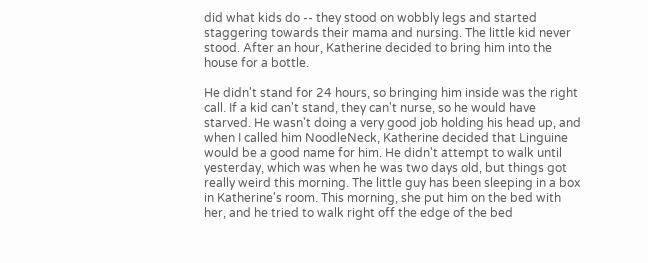did what kids do -- they stood on wobbly legs and started staggering towards their mama and nursing. The little kid never stood. After an hour, Katherine decided to bring him into the house for a bottle.

He didn't stand for 24 hours, so bringing him inside was the right call. If a kid can't stand, they can't nurse, so he would have starved. He wasn't doing a very good job holding his head up, and when I called him NoodleNeck, Katherine decided that Linguine would be a good name for him. He didn't attempt to walk until yesterday, which was when he was two days old, but things got really weird this morning. The little guy has been sleeping in a box in Katherine's room. This morning, she put him on the bed with her, and he tried to walk right off the edge of the bed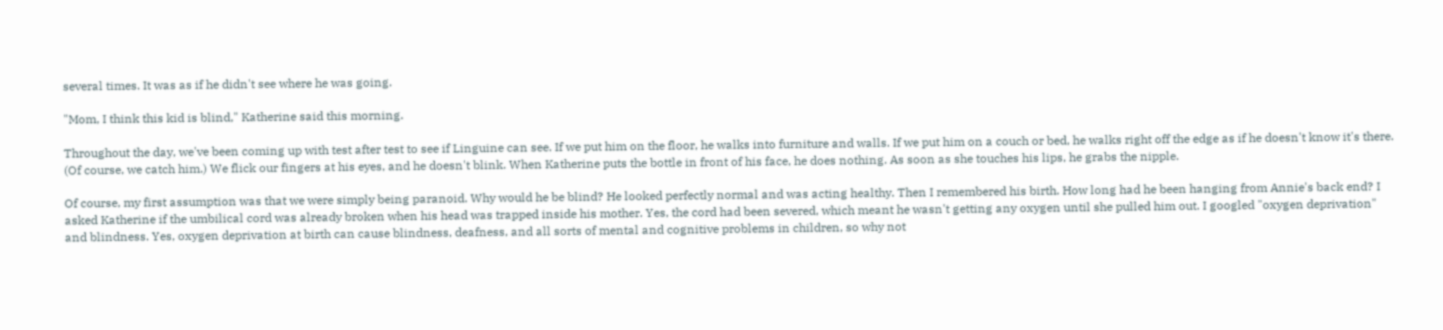several times. It was as if he didn't see where he was going.

"Mom, I think this kid is blind," Katherine said this morning.

Throughout the day, we've been coming up with test after test to see if Linguine can see. If we put him on the floor, he walks into furniture and walls. If we put him on a couch or bed, he walks right off the edge as if he doesn't know it's there. (Of course, we catch him.) We flick our fingers at his eyes, and he doesn't blink. When Katherine puts the bottle in front of his face, he does nothing. As soon as she touches his lips, he grabs the nipple.

Of course, my first assumption was that we were simply being paranoid. Why would he be blind? He looked perfectly normal and was acting healthy. Then I remembered his birth. How long had he been hanging from Annie's back end? I asked Katherine if the umbilical cord was already broken when his head was trapped inside his mother. Yes, the cord had been severed, which meant he wasn't getting any oxygen until she pulled him out. I googled "oxygen deprivation" and blindness. Yes, oxygen deprivation at birth can cause blindness, deafness, and all sorts of mental and cognitive problems in children, so why not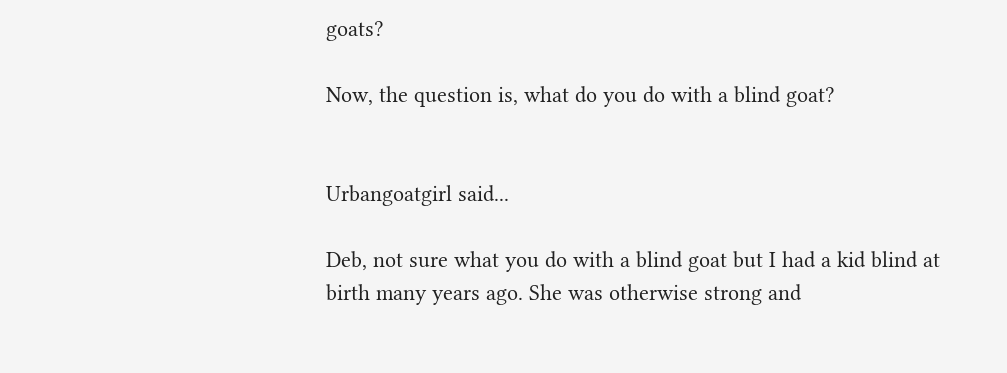goats?

Now, the question is, what do you do with a blind goat?


Urbangoatgirl said...

Deb, not sure what you do with a blind goat but I had a kid blind at birth many years ago. She was otherwise strong and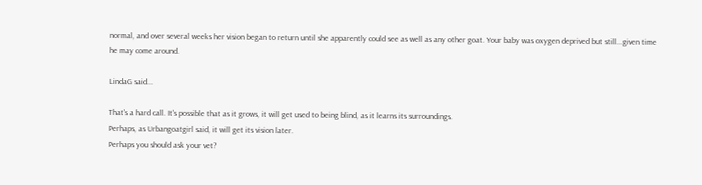normal, and over several weeks her vision began to return until she apparently could see as well as any other goat. Your baby was oxygen deprived but still...given time he may come around.

LindaG said...

That's a hard call. It's possible that as it grows, it will get used to being blind, as it learns its surroundings.
Perhaps, as Urbangoatgirl said, it will get its vision later.
Perhaps you should ask your vet?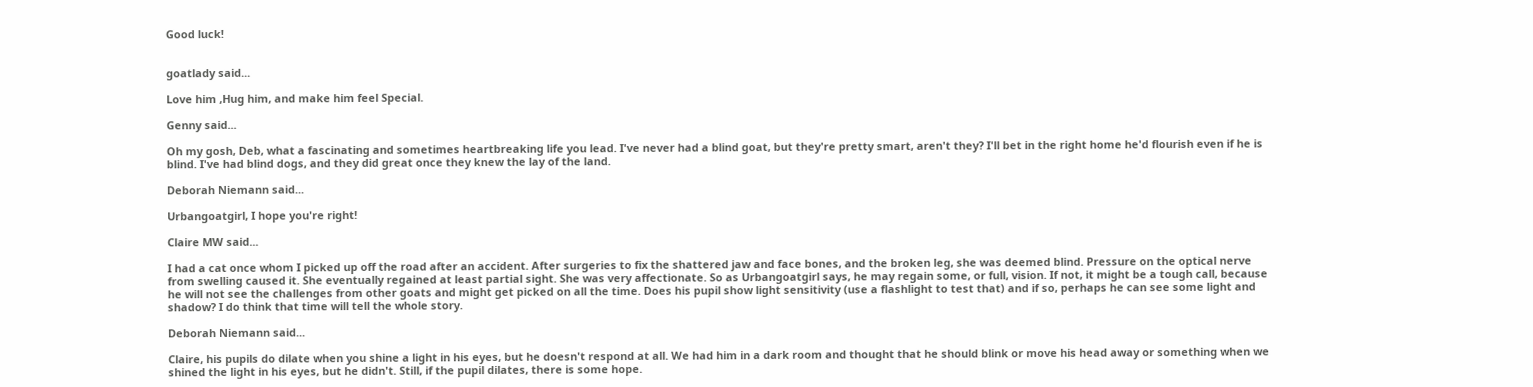Good luck!


goatlady said...

Love him ,Hug him, and make him feel Special.

Genny said...

Oh my gosh, Deb, what a fascinating and sometimes heartbreaking life you lead. I've never had a blind goat, but they're pretty smart, aren't they? I'll bet in the right home he'd flourish even if he is blind. I've had blind dogs, and they did great once they knew the lay of the land.

Deborah Niemann said...

Urbangoatgirl, I hope you're right!

Claire MW said...

I had a cat once whom I picked up off the road after an accident. After surgeries to fix the shattered jaw and face bones, and the broken leg, she was deemed blind. Pressure on the optical nerve from swelling caused it. She eventually regained at least partial sight. She was very affectionate. So as Urbangoatgirl says, he may regain some, or full, vision. If not, it might be a tough call, because he will not see the challenges from other goats and might get picked on all the time. Does his pupil show light sensitivity (use a flashlight to test that) and if so, perhaps he can see some light and shadow? I do think that time will tell the whole story.

Deborah Niemann said...

Claire, his pupils do dilate when you shine a light in his eyes, but he doesn't respond at all. We had him in a dark room and thought that he should blink or move his head away or something when we shined the light in his eyes, but he didn't. Still, if the pupil dilates, there is some hope.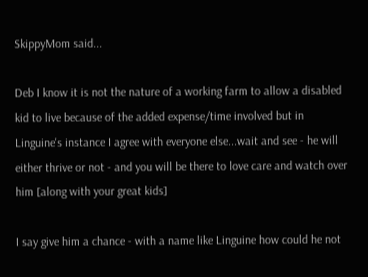SkippyMom said...

Deb I know it is not the nature of a working farm to allow a disabled kid to live because of the added expense/time involved but in Linguine's instance I agree with everyone else...wait and see - he will either thrive or not - and you will be there to love care and watch over him [along with your great kids]

I say give him a chance - with a name like Linguine how could he not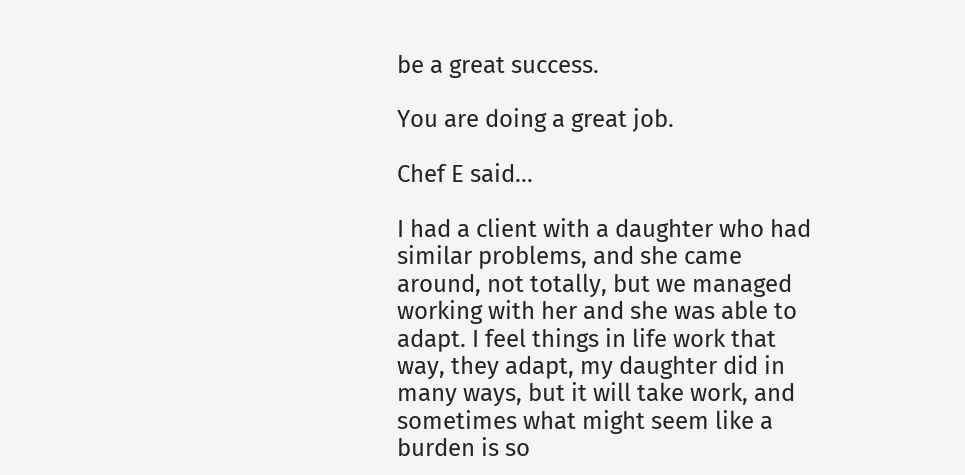be a great success.

You are doing a great job.

Chef E said...

I had a client with a daughter who had similar problems, and she came around, not totally, but we managed working with her and she was able to adapt. I feel things in life work that way, they adapt, my daughter did in many ways, but it will take work, and sometimes what might seem like a burden is so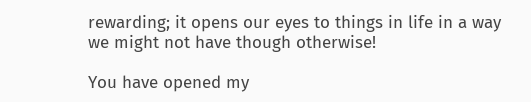rewarding; it opens our eyes to things in life in a way we might not have though otherwise!

You have opened my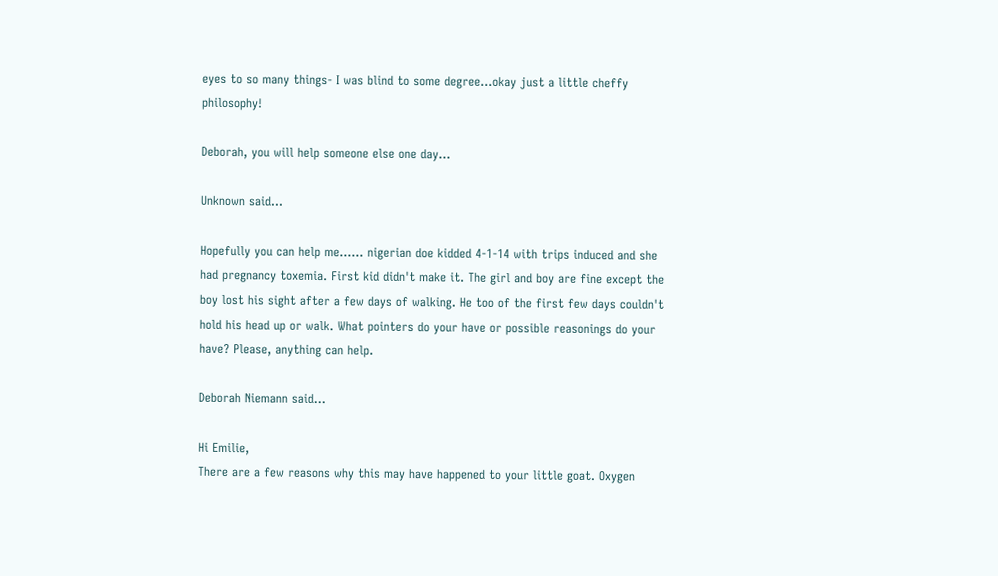eyes to so many things- I was blind to some degree...okay just a little cheffy philosophy!

Deborah, you will help someone else one day...

Unknown said...

Hopefully you can help me...... nigerian doe kidded 4-1-14 with trips induced and she had pregnancy toxemia. First kid didn't make it. The girl and boy are fine except the boy lost his sight after a few days of walking. He too of the first few days couldn't hold his head up or walk. What pointers do your have or possible reasonings do your have? Please, anything can help.

Deborah Niemann said...

Hi Emilie,
There are a few reasons why this may have happened to your little goat. Oxygen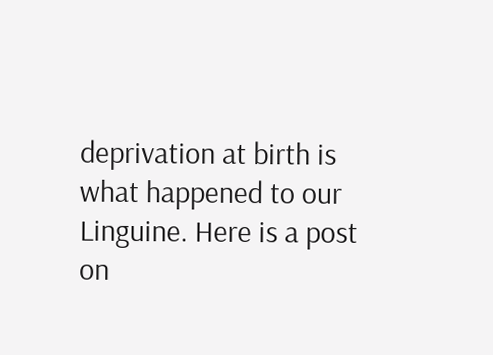deprivation at birth is what happened to our Linguine. Here is a post on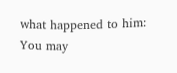what happened to him:
You may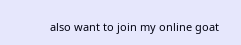also want to join my online goat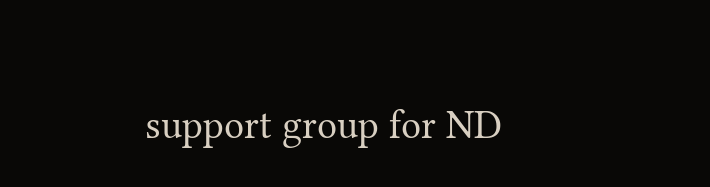support group for ND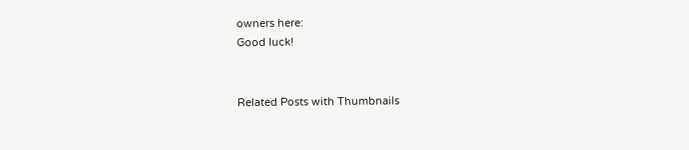owners here:
Good luck!


Related Posts with Thumbnails